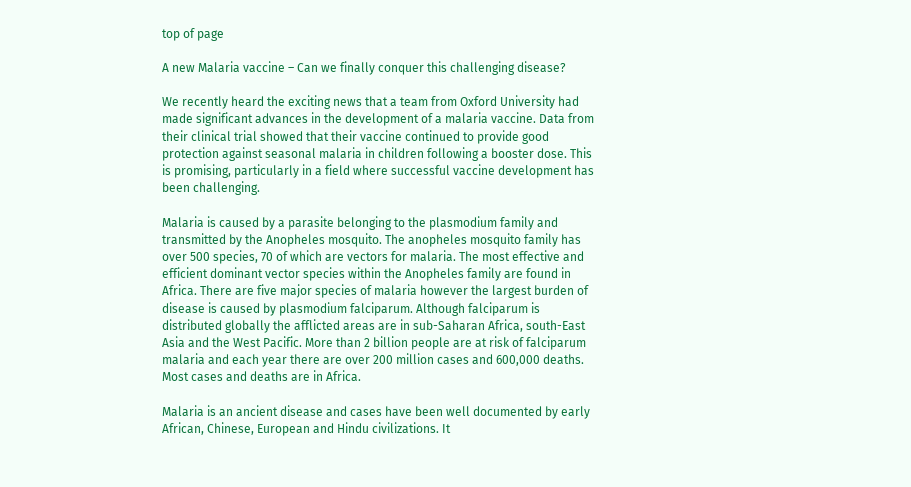top of page

A new Malaria vaccine – Can we finally conquer this challenging disease?

We recently heard the exciting news that a team from Oxford University had made significant advances in the development of a malaria vaccine. Data from their clinical trial showed that their vaccine continued to provide good protection against seasonal malaria in children following a booster dose. This is promising, particularly in a field where successful vaccine development has been challenging.

Malaria is caused by a parasite belonging to the plasmodium family and transmitted by the Anopheles mosquito. The anopheles mosquito family has over 500 species, 70 of which are vectors for malaria. The most effective and efficient dominant vector species within the Anopheles family are found in Africa. There are five major species of malaria however the largest burden of disease is caused by plasmodium falciparum. Although falciparum is distributed globally the afflicted areas are in sub-Saharan Africa, south-East Asia and the West Pacific. More than 2 billion people are at risk of falciparum malaria and each year there are over 200 million cases and 600,000 deaths. Most cases and deaths are in Africa.

Malaria is an ancient disease and cases have been well documented by early African, Chinese, European and Hindu civilizations. It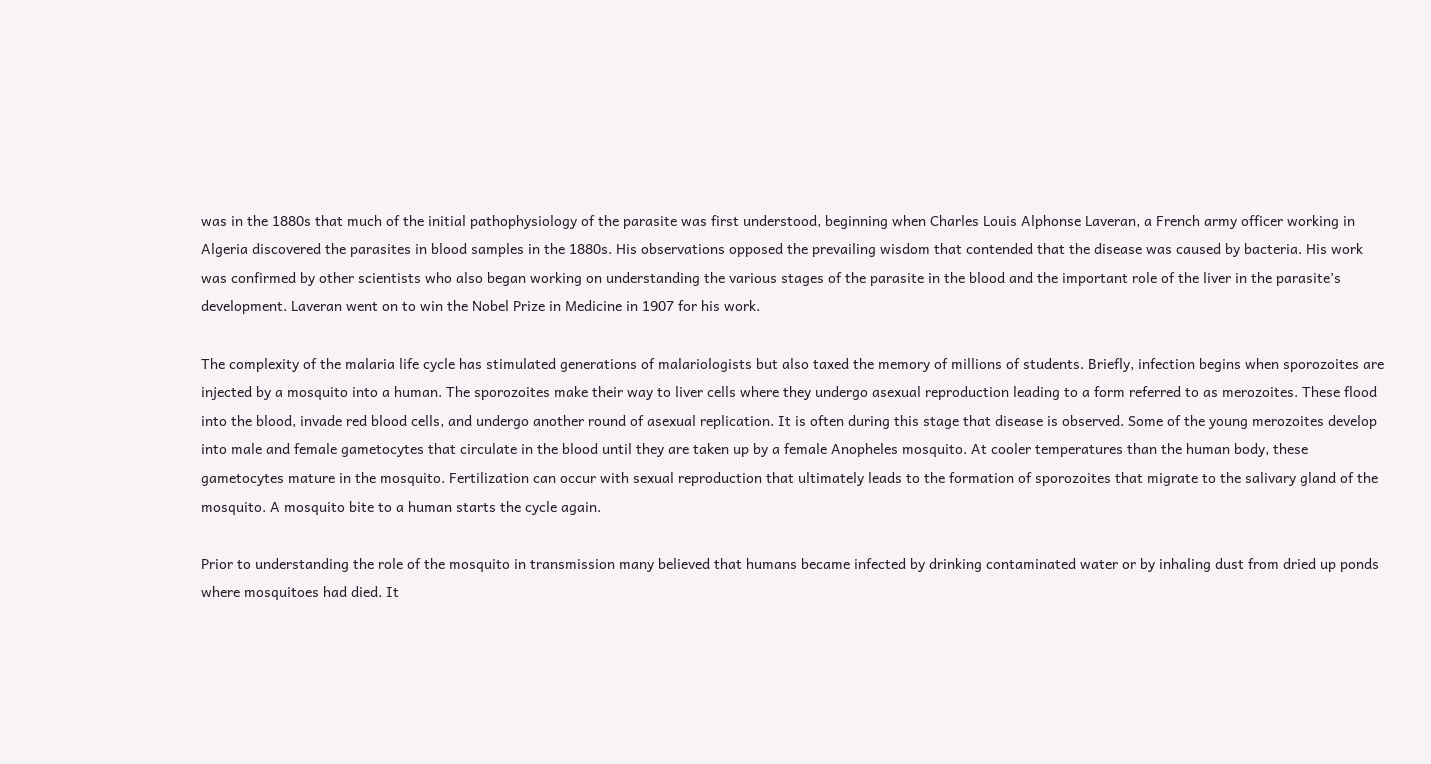was in the 1880s that much of the initial pathophysiology of the parasite was first understood, beginning when Charles Louis Alphonse Laveran, a French army officer working in Algeria discovered the parasites in blood samples in the 1880s. His observations opposed the prevailing wisdom that contended that the disease was caused by bacteria. His work was confirmed by other scientists who also began working on understanding the various stages of the parasite in the blood and the important role of the liver in the parasite’s development. Laveran went on to win the Nobel Prize in Medicine in 1907 for his work.

The complexity of the malaria life cycle has stimulated generations of malariologists but also taxed the memory of millions of students. Briefly, infection begins when sporozoites are injected by a mosquito into a human. The sporozoites make their way to liver cells where they undergo asexual reproduction leading to a form referred to as merozoites. These flood into the blood, invade red blood cells, and undergo another round of asexual replication. It is often during this stage that disease is observed. Some of the young merozoites develop into male and female gametocytes that circulate in the blood until they are taken up by a female Anopheles mosquito. At cooler temperatures than the human body, these gametocytes mature in the mosquito. Fertilization can occur with sexual reproduction that ultimately leads to the formation of sporozoites that migrate to the salivary gland of the mosquito. A mosquito bite to a human starts the cycle again.

Prior to understanding the role of the mosquito in transmission many believed that humans became infected by drinking contaminated water or by inhaling dust from dried up ponds where mosquitoes had died. It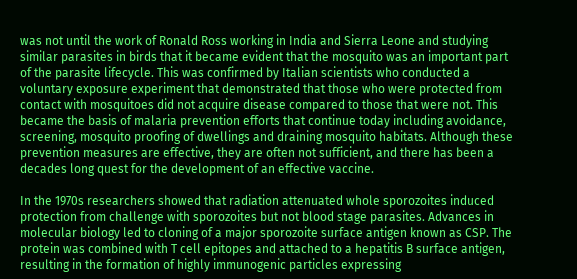was not until the work of Ronald Ross working in India and Sierra Leone and studying similar parasites in birds that it became evident that the mosquito was an important part of the parasite lifecycle. This was confirmed by Italian scientists who conducted a voluntary exposure experiment that demonstrated that those who were protected from contact with mosquitoes did not acquire disease compared to those that were not. This became the basis of malaria prevention efforts that continue today including avoidance, screening, mosquito proofing of dwellings and draining mosquito habitats. Although these prevention measures are effective, they are often not sufficient, and there has been a decades long quest for the development of an effective vaccine.

In the 1970s researchers showed that radiation attenuated whole sporozoites induced protection from challenge with sporozoites but not blood stage parasites. Advances in molecular biology led to cloning of a major sporozoite surface antigen known as CSP. The protein was combined with T cell epitopes and attached to a hepatitis B surface antigen, resulting in the formation of highly immunogenic particles expressing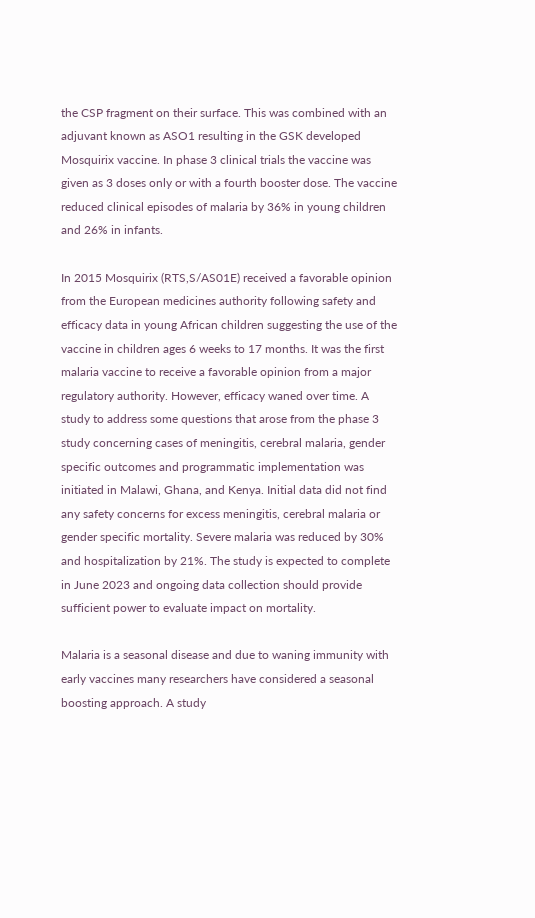the CSP fragment on their surface. This was combined with an adjuvant known as ASO1 resulting in the GSK developed Mosquirix vaccine. In phase 3 clinical trials the vaccine was given as 3 doses only or with a fourth booster dose. The vaccine reduced clinical episodes of malaria by 36% in young children and 26% in infants.

In 2015 Mosquirix (RTS,S/AS01E) received a favorable opinion from the European medicines authority following safety and efficacy data in young African children suggesting the use of the vaccine in children ages 6 weeks to 17 months. It was the first malaria vaccine to receive a favorable opinion from a major regulatory authority. However, efficacy waned over time. A study to address some questions that arose from the phase 3 study concerning cases of meningitis, cerebral malaria, gender specific outcomes and programmatic implementation was initiated in Malawi, Ghana, and Kenya. Initial data did not find any safety concerns for excess meningitis, cerebral malaria or gender specific mortality. Severe malaria was reduced by 30% and hospitalization by 21%. The study is expected to complete in June 2023 and ongoing data collection should provide sufficient power to evaluate impact on mortality.

Malaria is a seasonal disease and due to waning immunity with early vaccines many researchers have considered a seasonal boosting approach. A study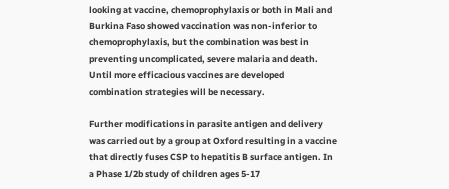looking at vaccine, chemoprophylaxis or both in Mali and Burkina Faso showed vaccination was non-inferior to chemoprophylaxis, but the combination was best in preventing uncomplicated, severe malaria and death. Until more efficacious vaccines are developed combination strategies will be necessary.

Further modifications in parasite antigen and delivery was carried out by a group at Oxford resulting in a vaccine that directly fuses CSP to hepatitis B surface antigen. In a Phase 1/2b study of children ages 5-17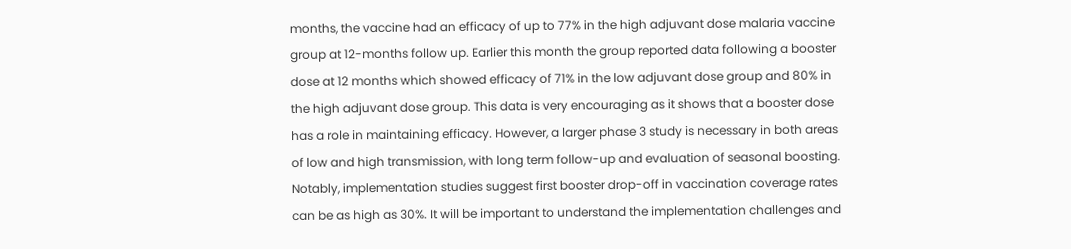months, the vaccine had an efficacy of up to 77% in the high adjuvant dose malaria vaccine group at 12-months follow up. Earlier this month the group reported data following a booster dose at 12 months which showed efficacy of 71% in the low adjuvant dose group and 80% in the high adjuvant dose group. This data is very encouraging as it shows that a booster dose has a role in maintaining efficacy. However, a larger phase 3 study is necessary in both areas of low and high transmission, with long term follow-up and evaluation of seasonal boosting. Notably, implementation studies suggest first booster drop-off in vaccination coverage rates can be as high as 30%. It will be important to understand the implementation challenges and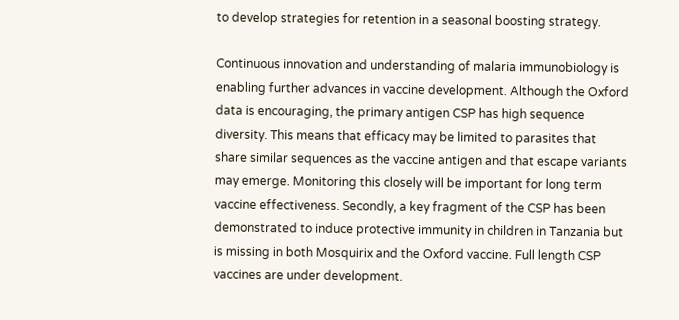to develop strategies for retention in a seasonal boosting strategy.

Continuous innovation and understanding of malaria immunobiology is enabling further advances in vaccine development. Although the Oxford data is encouraging, the primary antigen CSP has high sequence diversity. This means that efficacy may be limited to parasites that share similar sequences as the vaccine antigen and that escape variants may emerge. Monitoring this closely will be important for long term vaccine effectiveness. Secondly, a key fragment of the CSP has been demonstrated to induce protective immunity in children in Tanzania but is missing in both Mosquirix and the Oxford vaccine. Full length CSP vaccines are under development.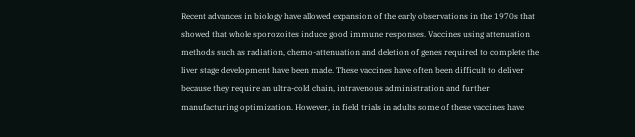Recent advances in biology have allowed expansion of the early observations in the 1970s that showed that whole sporozoites induce good immune responses. Vaccines using attenuation methods such as radiation, chemo-attenuation and deletion of genes required to complete the liver stage development have been made. These vaccines have often been difficult to deliver because they require an ultra-cold chain, intravenous administration and further manufacturing optimization. However, in field trials in adults some of these vaccines have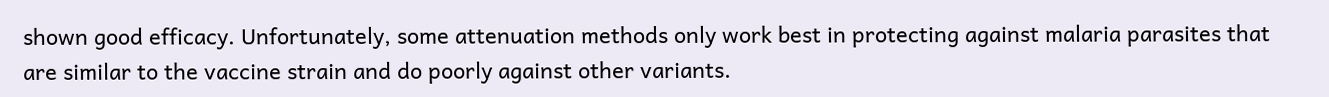shown good efficacy. Unfortunately, some attenuation methods only work best in protecting against malaria parasites that are similar to the vaccine strain and do poorly against other variants.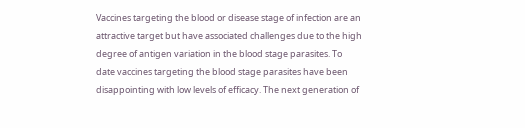Vaccines targeting the blood or disease stage of infection are an attractive target but have associated challenges due to the high degree of antigen variation in the blood stage parasites. To date vaccines targeting the blood stage parasites have been disappointing with low levels of efficacy. The next generation of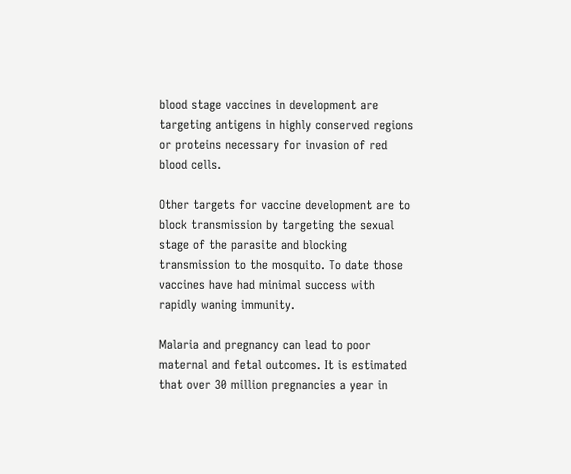blood stage vaccines in development are targeting antigens in highly conserved regions or proteins necessary for invasion of red blood cells.

Other targets for vaccine development are to block transmission by targeting the sexual stage of the parasite and blocking transmission to the mosquito. To date those vaccines have had minimal success with rapidly waning immunity.

Malaria and pregnancy can lead to poor maternal and fetal outcomes. It is estimated that over 30 million pregnancies a year in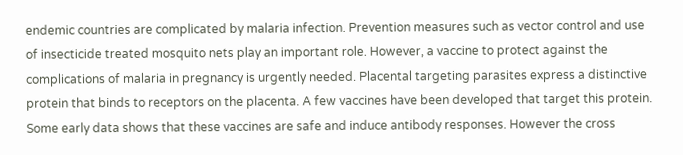endemic countries are complicated by malaria infection. Prevention measures such as vector control and use of insecticide treated mosquito nets play an important role. However, a vaccine to protect against the complications of malaria in pregnancy is urgently needed. Placental targeting parasites express a distinctive protein that binds to receptors on the placenta. A few vaccines have been developed that target this protein. Some early data shows that these vaccines are safe and induce antibody responses. However the cross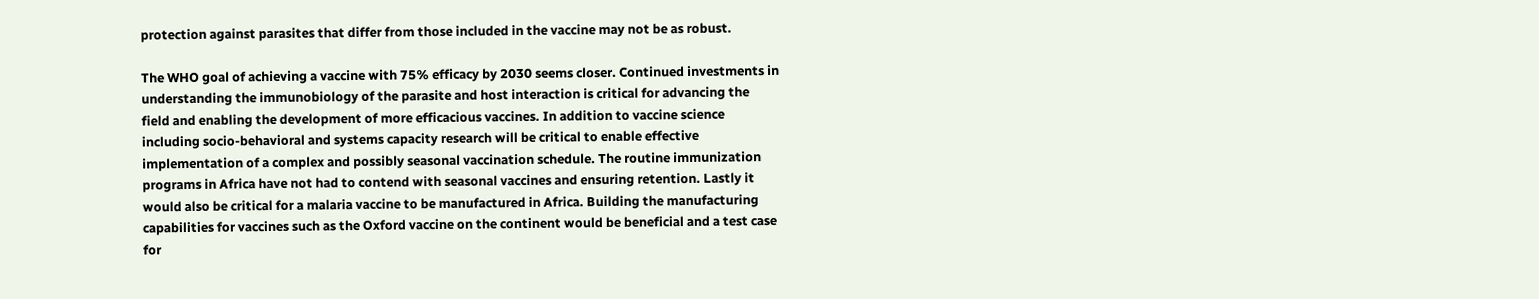protection against parasites that differ from those included in the vaccine may not be as robust.

The WHO goal of achieving a vaccine with 75% efficacy by 2030 seems closer. Continued investments in understanding the immunobiology of the parasite and host interaction is critical for advancing the field and enabling the development of more efficacious vaccines. In addition to vaccine science including socio-behavioral and systems capacity research will be critical to enable effective implementation of a complex and possibly seasonal vaccination schedule. The routine immunization programs in Africa have not had to contend with seasonal vaccines and ensuring retention. Lastly it would also be critical for a malaria vaccine to be manufactured in Africa. Building the manufacturing capabilities for vaccines such as the Oxford vaccine on the continent would be beneficial and a test case for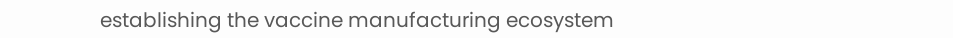establishing the vaccine manufacturing ecosystem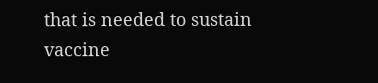that is needed to sustain vaccine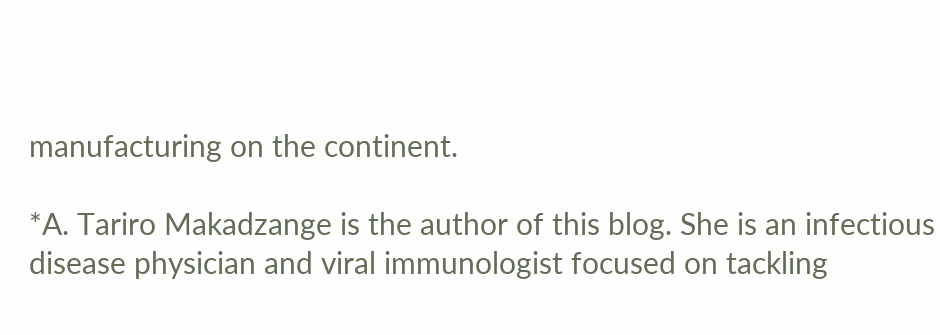manufacturing on the continent.

*A. Tariro Makadzange is the author of this blog. She is an infectious disease physician and viral immunologist focused on tackling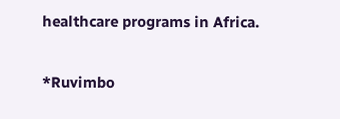healthcare programs in Africa.

*Ruvimbo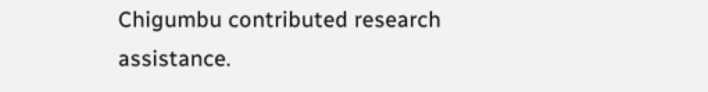Chigumbu contributed research assistance.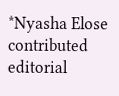*Nyasha Elose contributed editorial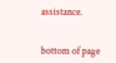assistance.


bottom of page